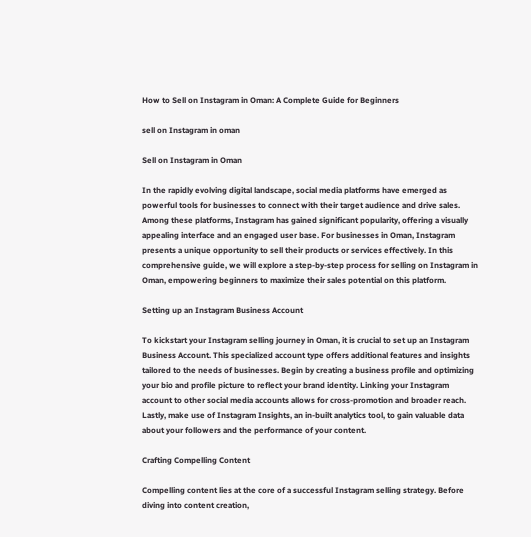How to Sell on Instagram in Oman: A Complete Guide for Beginners

sell on Instagram in oman

Sell on Instagram in Oman

In the rapidly evolving digital landscape, social media platforms have emerged as powerful tools for businesses to connect with their target audience and drive sales. Among these platforms, Instagram has gained significant popularity, offering a visually appealing interface and an engaged user base. For businesses in Oman, Instagram presents a unique opportunity to sell their products or services effectively. In this comprehensive guide, we will explore a step-by-step process for selling on Instagram in Oman, empowering beginners to maximize their sales potential on this platform.

Setting up an Instagram Business Account

To kickstart your Instagram selling journey in Oman, it is crucial to set up an Instagram Business Account. This specialized account type offers additional features and insights tailored to the needs of businesses. Begin by creating a business profile and optimizing your bio and profile picture to reflect your brand identity. Linking your Instagram account to other social media accounts allows for cross-promotion and broader reach. Lastly, make use of Instagram Insights, an in-built analytics tool, to gain valuable data about your followers and the performance of your content.

Crafting Compelling Content

Compelling content lies at the core of a successful Instagram selling strategy. Before diving into content creation,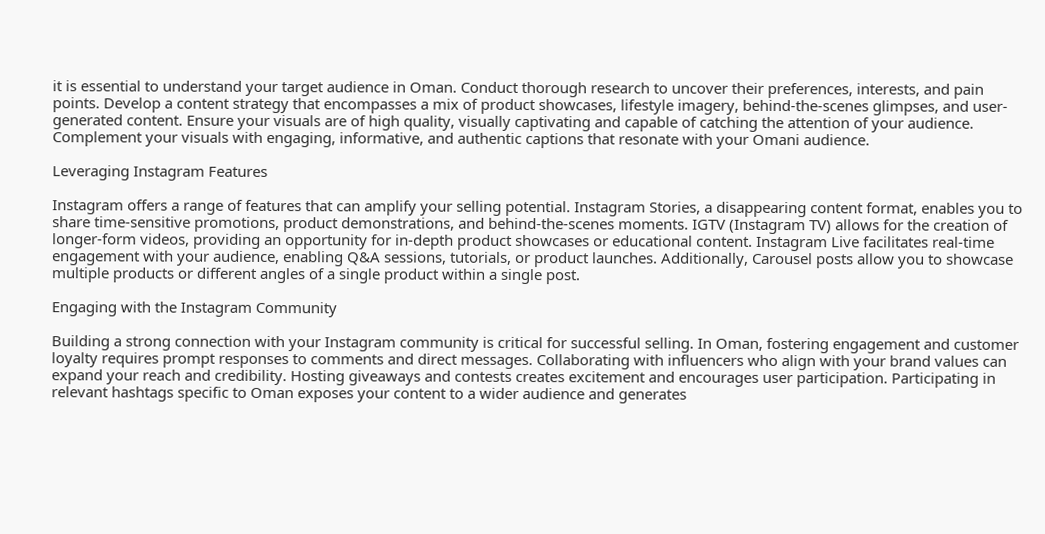it is essential to understand your target audience in Oman. Conduct thorough research to uncover their preferences, interests, and pain points. Develop a content strategy that encompasses a mix of product showcases, lifestyle imagery, behind-the-scenes glimpses, and user-generated content. Ensure your visuals are of high quality, visually captivating and capable of catching the attention of your audience. Complement your visuals with engaging, informative, and authentic captions that resonate with your Omani audience.

Leveraging Instagram Features

Instagram offers a range of features that can amplify your selling potential. Instagram Stories, a disappearing content format, enables you to share time-sensitive promotions, product demonstrations, and behind-the-scenes moments. IGTV (Instagram TV) allows for the creation of longer-form videos, providing an opportunity for in-depth product showcases or educational content. Instagram Live facilitates real-time engagement with your audience, enabling Q&A sessions, tutorials, or product launches. Additionally, Carousel posts allow you to showcase multiple products or different angles of a single product within a single post.

Engaging with the Instagram Community

Building a strong connection with your Instagram community is critical for successful selling. In Oman, fostering engagement and customer loyalty requires prompt responses to comments and direct messages. Collaborating with influencers who align with your brand values can expand your reach and credibility. Hosting giveaways and contests creates excitement and encourages user participation. Participating in relevant hashtags specific to Oman exposes your content to a wider audience and generates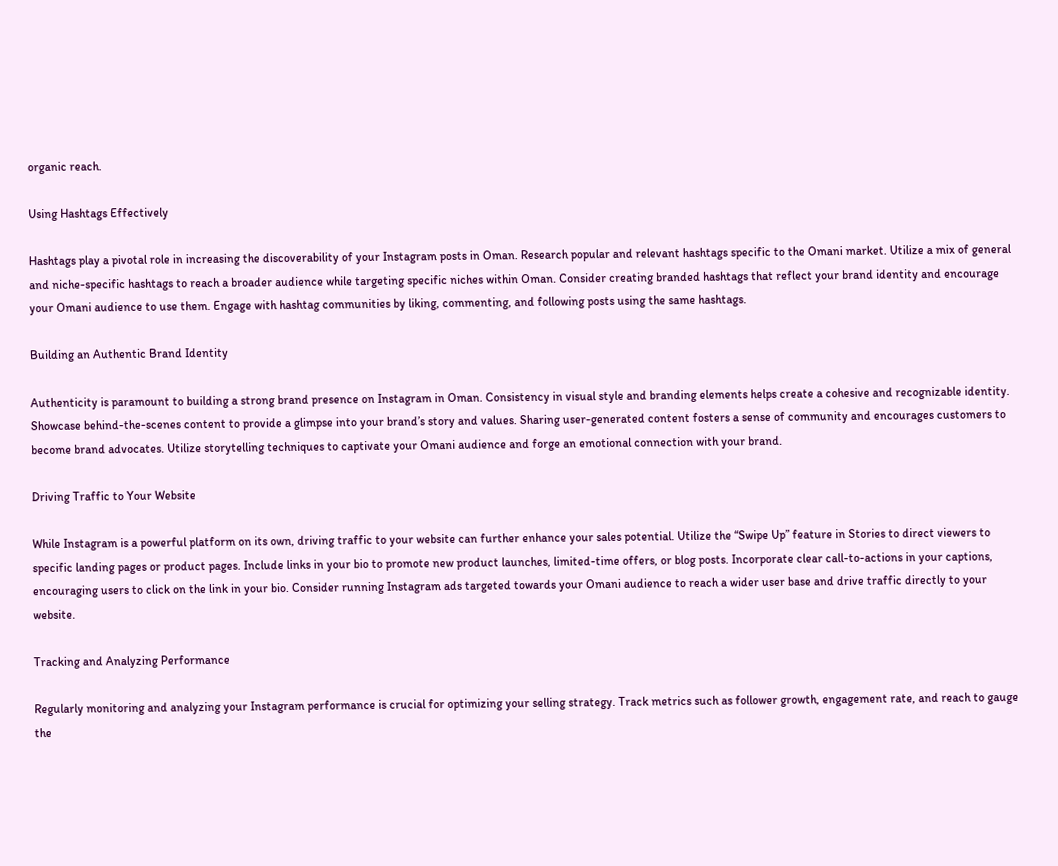organic reach.

Using Hashtags Effectively

Hashtags play a pivotal role in increasing the discoverability of your Instagram posts in Oman. Research popular and relevant hashtags specific to the Omani market. Utilize a mix of general and niche-specific hashtags to reach a broader audience while targeting specific niches within Oman. Consider creating branded hashtags that reflect your brand identity and encourage your Omani audience to use them. Engage with hashtag communities by liking, commenting, and following posts using the same hashtags.

Building an Authentic Brand Identity

Authenticity is paramount to building a strong brand presence on Instagram in Oman. Consistency in visual style and branding elements helps create a cohesive and recognizable identity. Showcase behind-the-scenes content to provide a glimpse into your brand’s story and values. Sharing user-generated content fosters a sense of community and encourages customers to become brand advocates. Utilize storytelling techniques to captivate your Omani audience and forge an emotional connection with your brand.

Driving Traffic to Your Website

While Instagram is a powerful platform on its own, driving traffic to your website can further enhance your sales potential. Utilize the “Swipe Up” feature in Stories to direct viewers to specific landing pages or product pages. Include links in your bio to promote new product launches, limited-time offers, or blog posts. Incorporate clear call-to-actions in your captions, encouraging users to click on the link in your bio. Consider running Instagram ads targeted towards your Omani audience to reach a wider user base and drive traffic directly to your website.

Tracking and Analyzing Performance

Regularly monitoring and analyzing your Instagram performance is crucial for optimizing your selling strategy. Track metrics such as follower growth, engagement rate, and reach to gauge the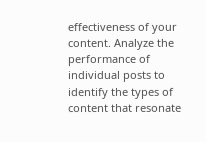effectiveness of your content. Analyze the performance of individual posts to identify the types of content that resonate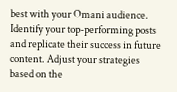best with your Omani audience. Identify your top-performing posts and replicate their success in future content. Adjust your strategies based on the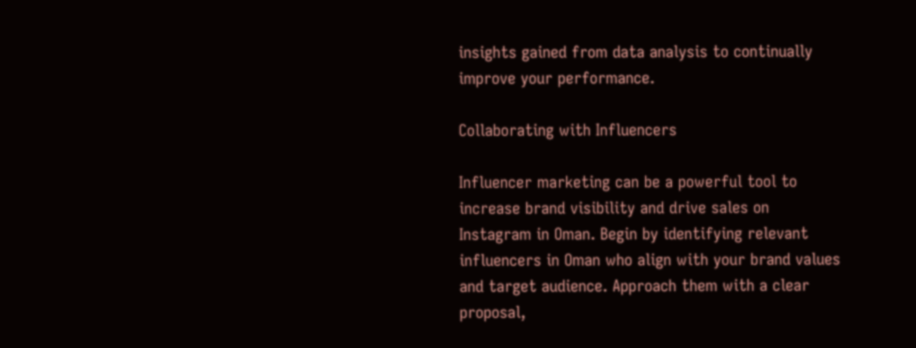insights gained from data analysis to continually improve your performance.

Collaborating with Influencers

Influencer marketing can be a powerful tool to increase brand visibility and drive sales on Instagram in Oman. Begin by identifying relevant influencers in Oman who align with your brand values and target audience. Approach them with a clear proposal,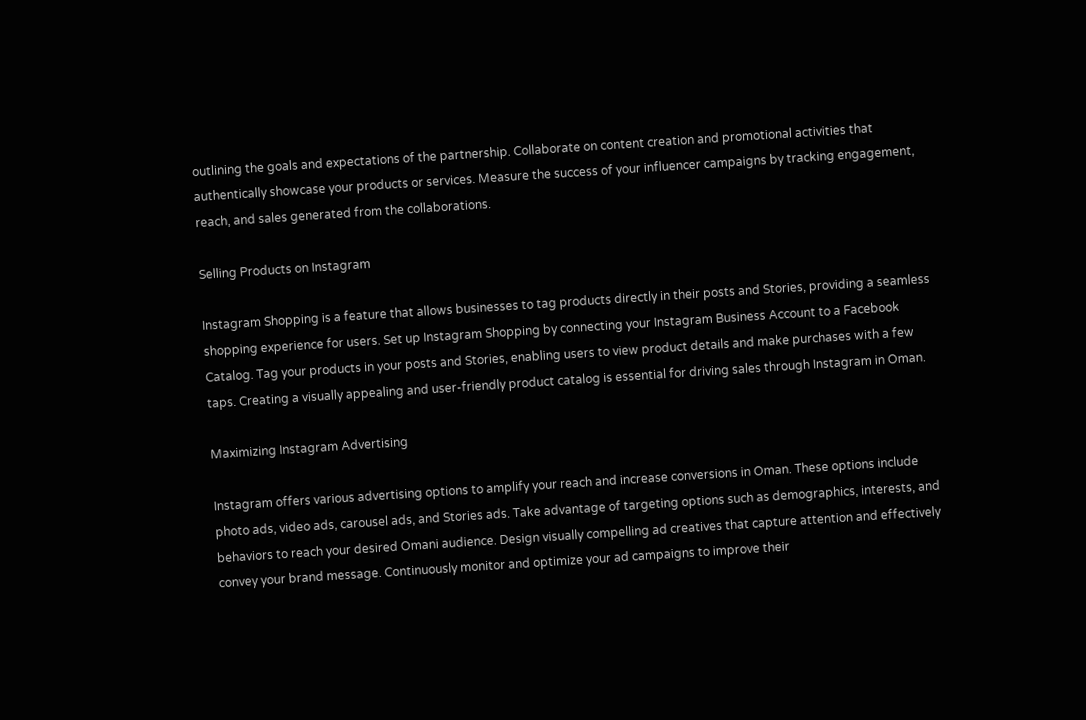outlining the goals and expectations of the partnership. Collaborate on content creation and promotional activities that authentically showcase your products or services. Measure the success of your influencer campaigns by tracking engagement, reach, and sales generated from the collaborations.

Selling Products on Instagram

Instagram Shopping is a feature that allows businesses to tag products directly in their posts and Stories, providing a seamless shopping experience for users. Set up Instagram Shopping by connecting your Instagram Business Account to a Facebook Catalog. Tag your products in your posts and Stories, enabling users to view product details and make purchases with a few taps. Creating a visually appealing and user-friendly product catalog is essential for driving sales through Instagram in Oman.

Maximizing Instagram Advertising

Instagram offers various advertising options to amplify your reach and increase conversions in Oman. These options include photo ads, video ads, carousel ads, and Stories ads. Take advantage of targeting options such as demographics, interests, and behaviors to reach your desired Omani audience. Design visually compelling ad creatives that capture attention and effectively convey your brand message. Continuously monitor and optimize your ad campaigns to improve their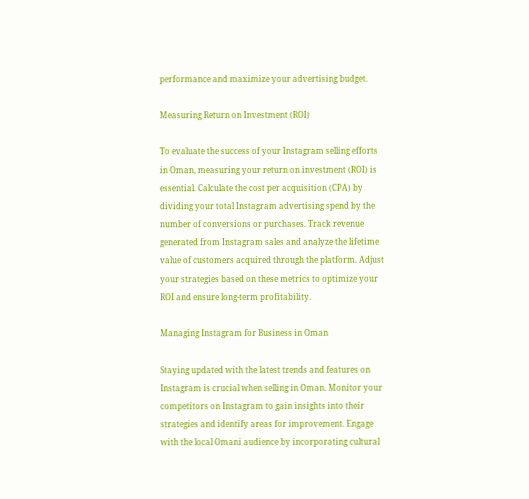performance and maximize your advertising budget.

Measuring Return on Investment (ROI)

To evaluate the success of your Instagram selling efforts in Oman, measuring your return on investment (ROI) is essential. Calculate the cost per acquisition (CPA) by dividing your total Instagram advertising spend by the number of conversions or purchases. Track revenue generated from Instagram sales and analyze the lifetime value of customers acquired through the platform. Adjust your strategies based on these metrics to optimize your ROI and ensure long-term profitability.

Managing Instagram for Business in Oman

Staying updated with the latest trends and features on Instagram is crucial when selling in Oman. Monitor your competitors on Instagram to gain insights into their strategies and identify areas for improvement. Engage with the local Omani audience by incorporating cultural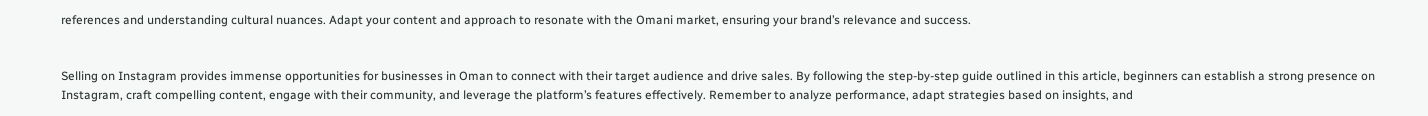references and understanding cultural nuances. Adapt your content and approach to resonate with the Omani market, ensuring your brand’s relevance and success.


Selling on Instagram provides immense opportunities for businesses in Oman to connect with their target audience and drive sales. By following the step-by-step guide outlined in this article, beginners can establish a strong presence on Instagram, craft compelling content, engage with their community, and leverage the platform’s features effectively. Remember to analyze performance, adapt strategies based on insights, and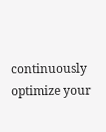continuously optimize your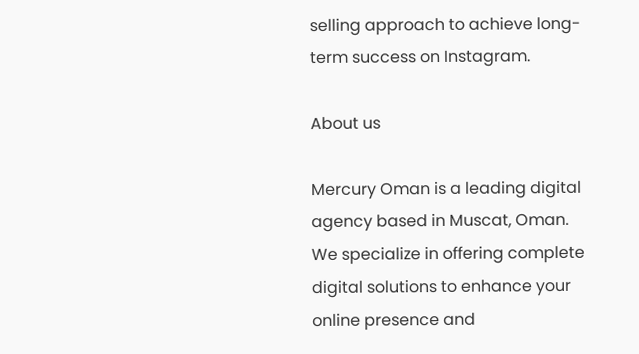selling approach to achieve long-term success on Instagram.

About us

Mercury Oman is a leading digital agency based in Muscat, Oman.
We specialize in offering complete digital solutions to enhance your online presence and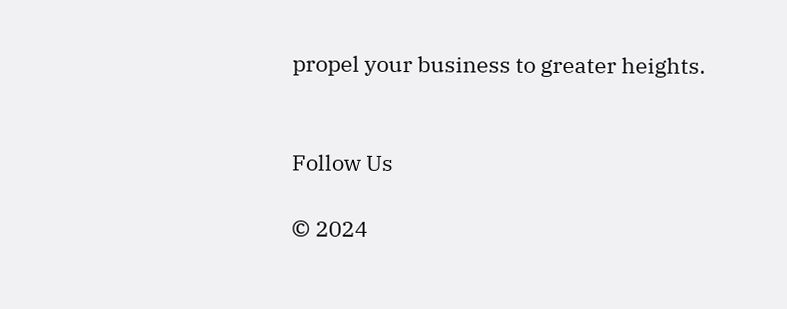propel your business to greater heights.


Follow Us

© 2024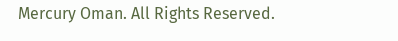Mercury Oman. All Rights Reserved.